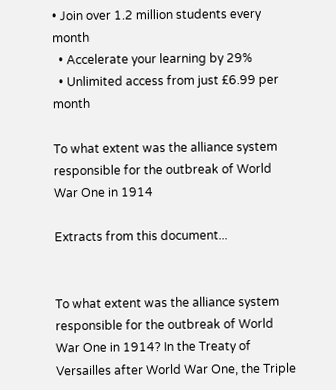• Join over 1.2 million students every month
  • Accelerate your learning by 29%
  • Unlimited access from just £6.99 per month

To what extent was the alliance system responsible for the outbreak of World War One in 1914

Extracts from this document...


To what extent was the alliance system responsible for the outbreak of World War One in 1914? In the Treaty of Versailles after World War One, the Triple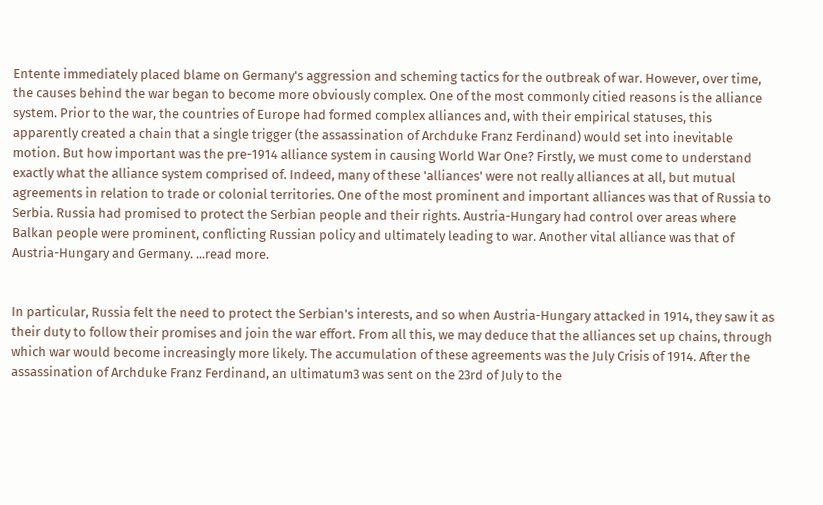Entente immediately placed blame on Germany's aggression and scheming tactics for the outbreak of war. However, over time, the causes behind the war began to become more obviously complex. One of the most commonly citied reasons is the alliance system. Prior to the war, the countries of Europe had formed complex alliances and, with their empirical statuses, this apparently created a chain that a single trigger (the assassination of Archduke Franz Ferdinand) would set into inevitable motion. But how important was the pre-1914 alliance system in causing World War One? Firstly, we must come to understand exactly what the alliance system comprised of. Indeed, many of these 'alliances' were not really alliances at all, but mutual agreements in relation to trade or colonial territories. One of the most prominent and important alliances was that of Russia to Serbia. Russia had promised to protect the Serbian people and their rights. Austria-Hungary had control over areas where Balkan people were prominent, conflicting Russian policy and ultimately leading to war. Another vital alliance was that of Austria-Hungary and Germany. ...read more.


In particular, Russia felt the need to protect the Serbian's interests, and so when Austria-Hungary attacked in 1914, they saw it as their duty to follow their promises and join the war effort. From all this, we may deduce that the alliances set up chains, through which war would become increasingly more likely. The accumulation of these agreements was the July Crisis of 1914. After the assassination of Archduke Franz Ferdinand, an ultimatum3 was sent on the 23rd of July to the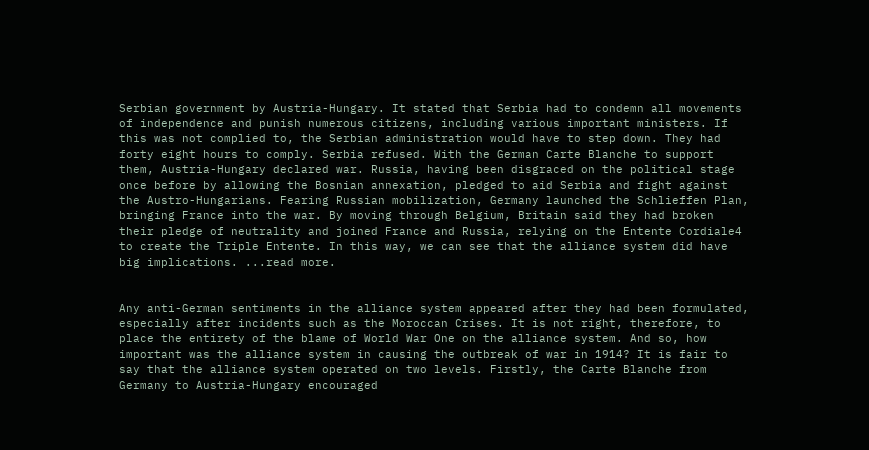Serbian government by Austria-Hungary. It stated that Serbia had to condemn all movements of independence and punish numerous citizens, including various important ministers. If this was not complied to, the Serbian administration would have to step down. They had forty eight hours to comply. Serbia refused. With the German Carte Blanche to support them, Austria-Hungary declared war. Russia, having been disgraced on the political stage once before by allowing the Bosnian annexation, pledged to aid Serbia and fight against the Austro-Hungarians. Fearing Russian mobilization, Germany launched the Schlieffen Plan, bringing France into the war. By moving through Belgium, Britain said they had broken their pledge of neutrality and joined France and Russia, relying on the Entente Cordiale4 to create the Triple Entente. In this way, we can see that the alliance system did have big implications. ...read more.


Any anti-German sentiments in the alliance system appeared after they had been formulated, especially after incidents such as the Moroccan Crises. It is not right, therefore, to place the entirety of the blame of World War One on the alliance system. And so, how important was the alliance system in causing the outbreak of war in 1914? It is fair to say that the alliance system operated on two levels. Firstly, the Carte Blanche from Germany to Austria-Hungary encouraged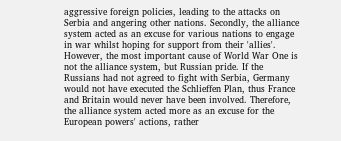aggressive foreign policies, leading to the attacks on Serbia and angering other nations. Secondly, the alliance system acted as an excuse for various nations to engage in war whilst hoping for support from their 'allies'. However, the most important cause of World War One is not the alliance system, but Russian pride. If the Russians had not agreed to fight with Serbia, Germany would not have executed the Schlieffen Plan, thus France and Britain would never have been involved. Therefore, the alliance system acted more as an excuse for the European powers' actions, rather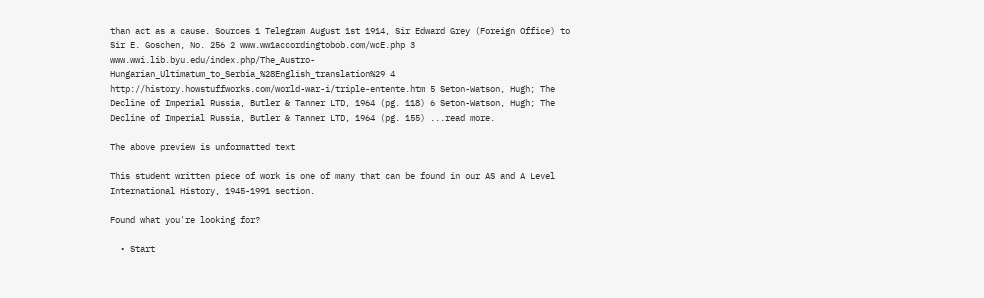than act as a cause. Sources 1 Telegram August 1st 1914, Sir Edward Grey (Foreign Office) to Sir E. Goschen, No. 256 2 www.ww1accordingtobob.com/wcE.php 3 www.wwi.lib.byu.edu/index.php/The_Austro-Hungarian_Ultimatum_to_Serbia_%28English_translation%29 4 http://history.howstuffworks.com/world-war-i/triple-entente.htm 5 Seton-Watson, Hugh; The Decline of Imperial Russia, Butler & Tanner LTD, 1964 (pg. 118) 6 Seton-Watson, Hugh; The Decline of Imperial Russia, Butler & Tanner LTD, 1964 (pg. 155) ...read more.

The above preview is unformatted text

This student written piece of work is one of many that can be found in our AS and A Level International History, 1945-1991 section.

Found what you're looking for?

  • Start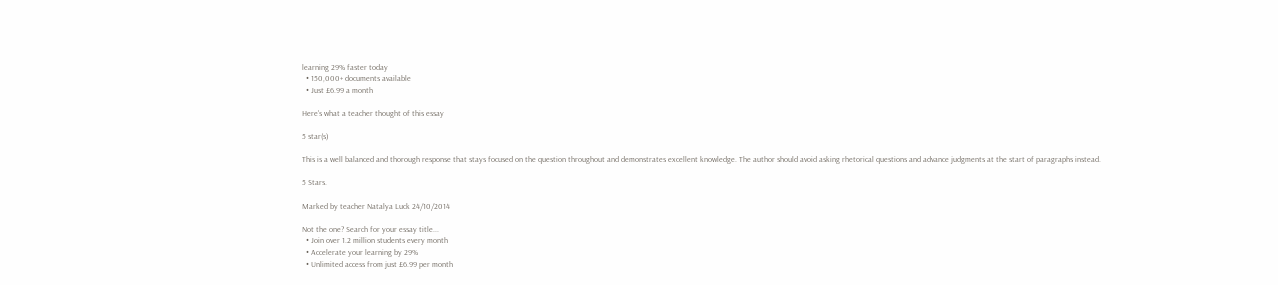learning 29% faster today
  • 150,000+ documents available
  • Just £6.99 a month

Here's what a teacher thought of this essay

5 star(s)

This is a well balanced and thorough response that stays focused on the question throughout and demonstrates excellent knowledge. The author should avoid asking rhetorical questions and advance judgments at the start of paragraphs instead.

5 Stars.

Marked by teacher Natalya Luck 24/10/2014

Not the one? Search for your essay title...
  • Join over 1.2 million students every month
  • Accelerate your learning by 29%
  • Unlimited access from just £6.99 per month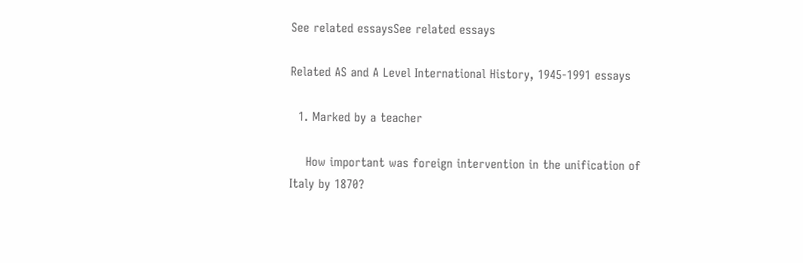See related essaysSee related essays

Related AS and A Level International History, 1945-1991 essays

  1. Marked by a teacher

    How important was foreign intervention in the unification of Italy by 1870?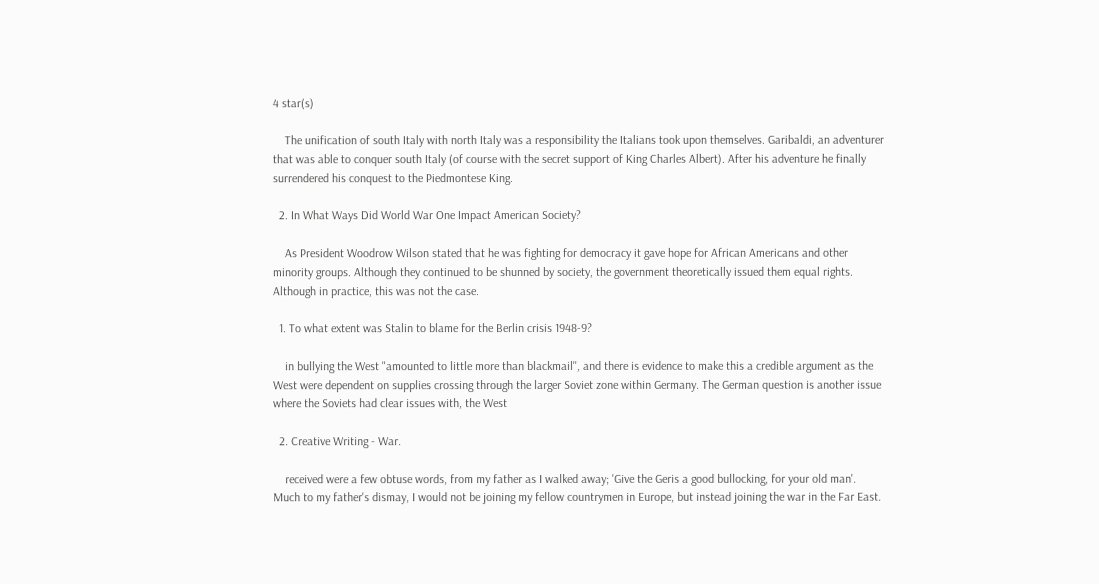4 star(s)

    The unification of south Italy with north Italy was a responsibility the Italians took upon themselves. Garibaldi, an adventurer that was able to conquer south Italy (of course with the secret support of King Charles Albert). After his adventure he finally surrendered his conquest to the Piedmontese King.

  2. In What Ways Did World War One Impact American Society?

    As President Woodrow Wilson stated that he was fighting for democracy it gave hope for African Americans and other minority groups. Although they continued to be shunned by society, the government theoretically issued them equal rights. Although in practice, this was not the case.

  1. To what extent was Stalin to blame for the Berlin crisis 1948-9?

    in bullying the West "amounted to little more than blackmail'', and there is evidence to make this a credible argument as the West were dependent on supplies crossing through the larger Soviet zone within Germany. The German question is another issue where the Soviets had clear issues with, the West

  2. Creative Writing - War.

    received were a few obtuse words, from my father as I walked away; 'Give the Geris a good bullocking, for your old man'. Much to my father's dismay, I would not be joining my fellow countrymen in Europe, but instead joining the war in the Far East.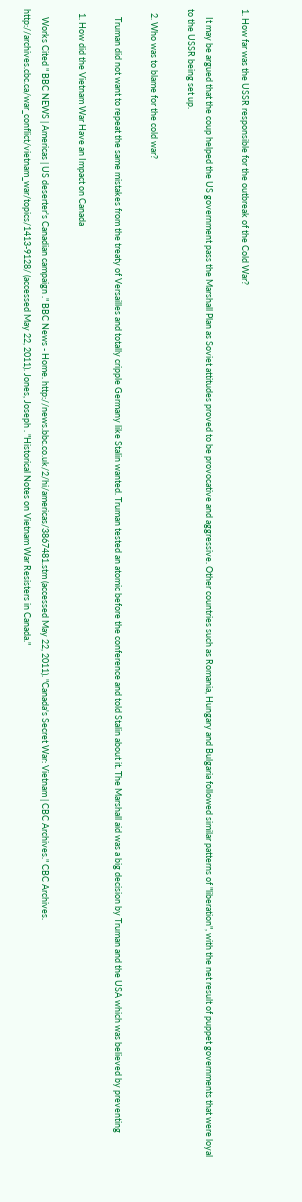1. How far was the USSR responsible for the outbreak of the Cold War?

    It may be argued that the coup helped the US government pass the Marshall Plan as Soviet attitudes proved to be provocative and aggressive. Other countries such as Romania, Hungary and Bulgaria followed similar patterns of "liberation", with the net result of puppet governments that were loyal to the USSR being set up.

  2. Who was to blame for the cold war?

    Truman did not want to repeat the same mistakes from the treaty of Versailles and totally cripple Germany like Stalin wanted. Truman tested an atomic before the conference and told Stalin about it. The Marshall aid was a big decision by Truman and the USA which was believed by preventing

  1. How did the Vietnam War Have an Impact on Canada

    Works Cited " BBC NEWS | Americas | US deserter's Canadian campaign ." BBC News - Home. http://news.bbc.co.uk/2/hi/americas/3867481.stm (accessed May 22, 2011). "Canada's Secret War: Vietnam | CBC Archives." CBC Archives. http://archives.cbc.ca/war_conflict/vietnam_war/topics/1413-9128/ (accessed May 22, 2011). Jones, Joseph . "Historical Notes on Vietnam War Resisters in Canada."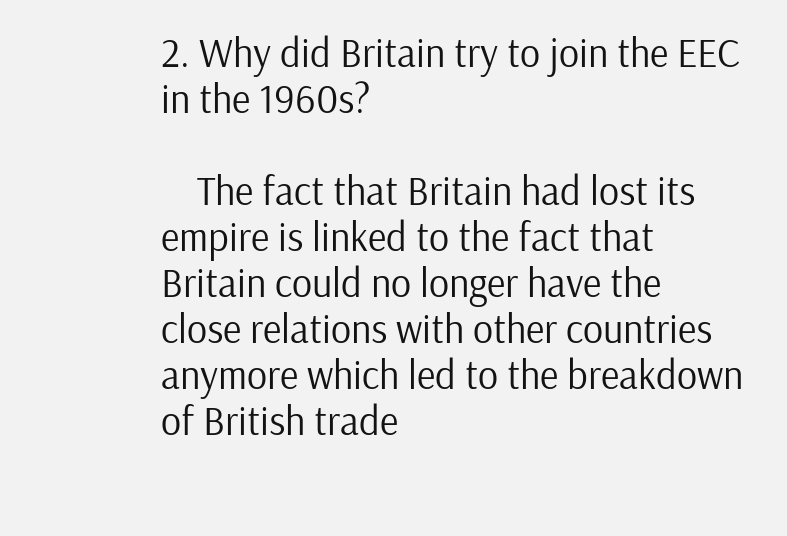2. Why did Britain try to join the EEC in the 1960s?

    The fact that Britain had lost its empire is linked to the fact that Britain could no longer have the close relations with other countries anymore which led to the breakdown of British trade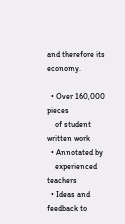and therefore its economy.

  • Over 160,000 pieces
    of student written work
  • Annotated by
    experienced teachers
  • Ideas and feedback to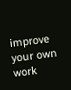improve your own work